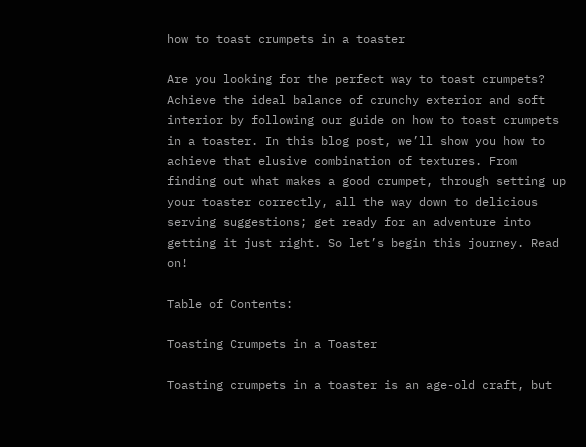how to toast crumpets in a toaster

Are you looking for the perfect way to toast crumpets? Achieve the ideal balance of crunchy exterior and soft interior by following our guide on how to toast crumpets in a toaster. In this blog post, we’ll show you how to achieve that elusive combination of textures. From finding out what makes a good crumpet, through setting up your toaster correctly, all the way down to delicious serving suggestions; get ready for an adventure into getting it just right. So let’s begin this journey. Read on!

Table of Contents:

Toasting Crumpets in a Toaster

Toasting crumpets in a toaster is an age-old craft, but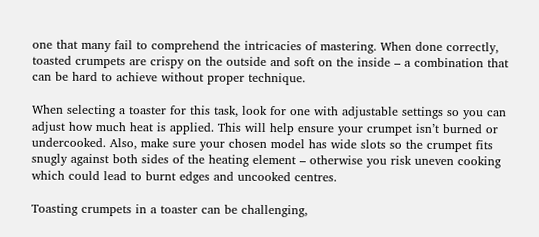one that many fail to comprehend the intricacies of mastering. When done correctly, toasted crumpets are crispy on the outside and soft on the inside – a combination that can be hard to achieve without proper technique.

When selecting a toaster for this task, look for one with adjustable settings so you can adjust how much heat is applied. This will help ensure your crumpet isn’t burned or undercooked. Also, make sure your chosen model has wide slots so the crumpet fits snugly against both sides of the heating element – otherwise you risk uneven cooking which could lead to burnt edges and uncooked centres.

Toasting crumpets in a toaster can be challenging,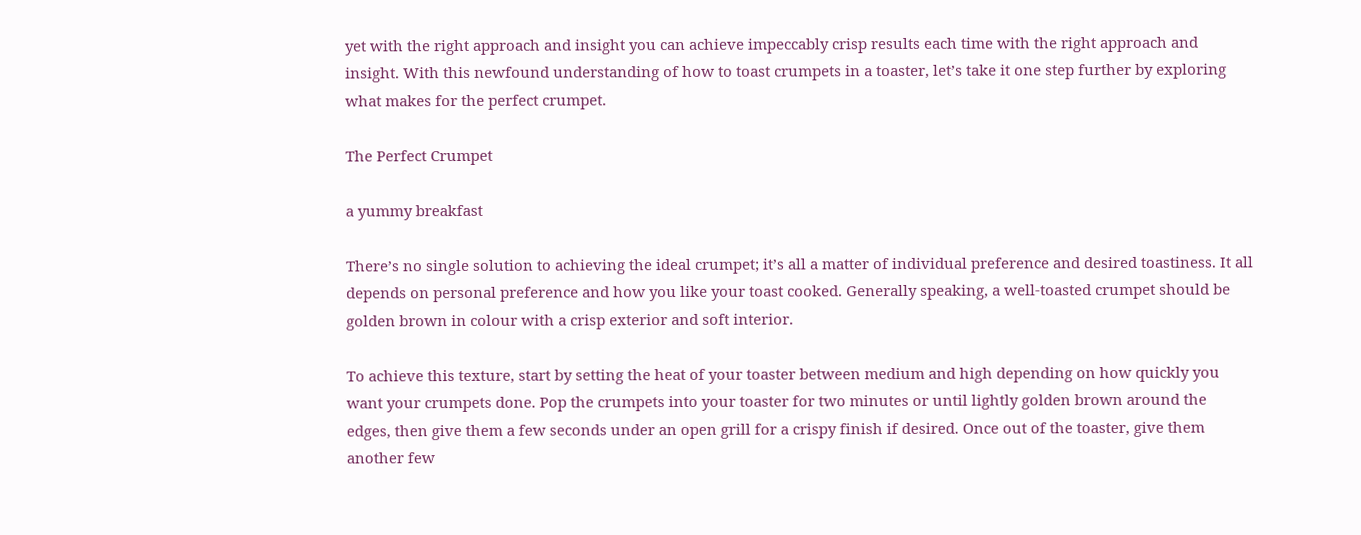yet with the right approach and insight you can achieve impeccably crisp results each time with the right approach and insight. With this newfound understanding of how to toast crumpets in a toaster, let’s take it one step further by exploring what makes for the perfect crumpet.

The Perfect Crumpet

a yummy breakfast

There’s no single solution to achieving the ideal crumpet; it’s all a matter of individual preference and desired toastiness. It all depends on personal preference and how you like your toast cooked. Generally speaking, a well-toasted crumpet should be golden brown in colour with a crisp exterior and soft interior.

To achieve this texture, start by setting the heat of your toaster between medium and high depending on how quickly you want your crumpets done. Pop the crumpets into your toaster for two minutes or until lightly golden brown around the edges, then give them a few seconds under an open grill for a crispy finish if desired. Once out of the toaster, give them another few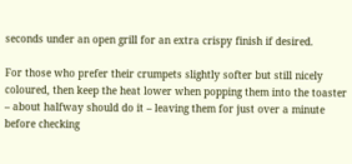seconds under an open grill for an extra crispy finish if desired.

For those who prefer their crumpets slightly softer but still nicely coloured, then keep the heat lower when popping them into the toaster – about halfway should do it – leaving them for just over a minute before checking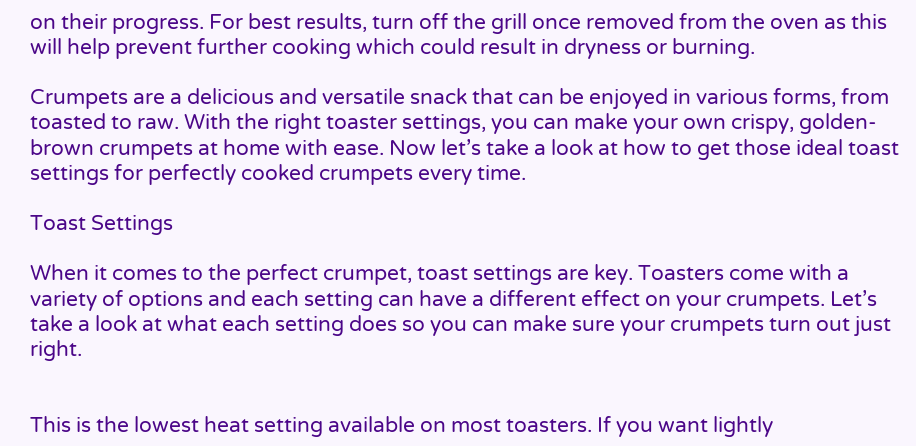on their progress. For best results, turn off the grill once removed from the oven as this will help prevent further cooking which could result in dryness or burning.

Crumpets are a delicious and versatile snack that can be enjoyed in various forms, from toasted to raw. With the right toaster settings, you can make your own crispy, golden-brown crumpets at home with ease. Now let’s take a look at how to get those ideal toast settings for perfectly cooked crumpets every time.

Toast Settings

When it comes to the perfect crumpet, toast settings are key. Toasters come with a variety of options and each setting can have a different effect on your crumpets. Let’s take a look at what each setting does so you can make sure your crumpets turn out just right.


This is the lowest heat setting available on most toasters. If you want lightly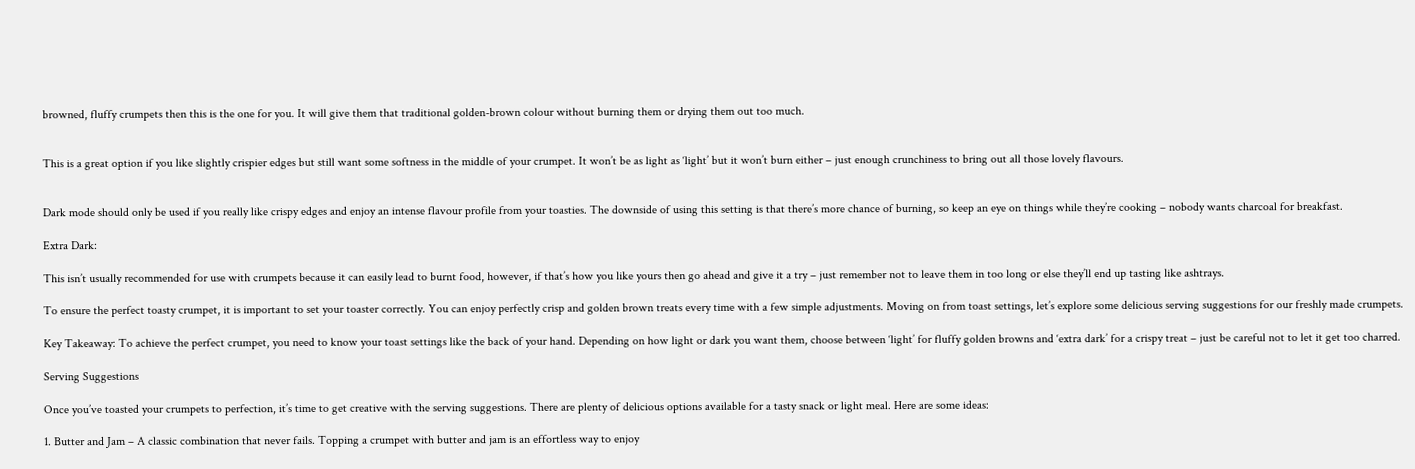browned, fluffy crumpets then this is the one for you. It will give them that traditional golden-brown colour without burning them or drying them out too much.


This is a great option if you like slightly crispier edges but still want some softness in the middle of your crumpet. It won’t be as light as ‘light’ but it won’t burn either – just enough crunchiness to bring out all those lovely flavours.


Dark mode should only be used if you really like crispy edges and enjoy an intense flavour profile from your toasties. The downside of using this setting is that there’s more chance of burning, so keep an eye on things while they’re cooking – nobody wants charcoal for breakfast.

Extra Dark:

This isn’t usually recommended for use with crumpets because it can easily lead to burnt food, however, if that’s how you like yours then go ahead and give it a try – just remember not to leave them in too long or else they’ll end up tasting like ashtrays.

To ensure the perfect toasty crumpet, it is important to set your toaster correctly. You can enjoy perfectly crisp and golden brown treats every time with a few simple adjustments. Moving on from toast settings, let’s explore some delicious serving suggestions for our freshly made crumpets.

Key Takeaway: To achieve the perfect crumpet, you need to know your toast settings like the back of your hand. Depending on how light or dark you want them, choose between ‘light’ for fluffy golden browns and ‘extra dark’ for a crispy treat – just be careful not to let it get too charred.

Serving Suggestions

Once you’ve toasted your crumpets to perfection, it’s time to get creative with the serving suggestions. There are plenty of delicious options available for a tasty snack or light meal. Here are some ideas:

1. Butter and Jam – A classic combination that never fails. Topping a crumpet with butter and jam is an effortless way to enjoy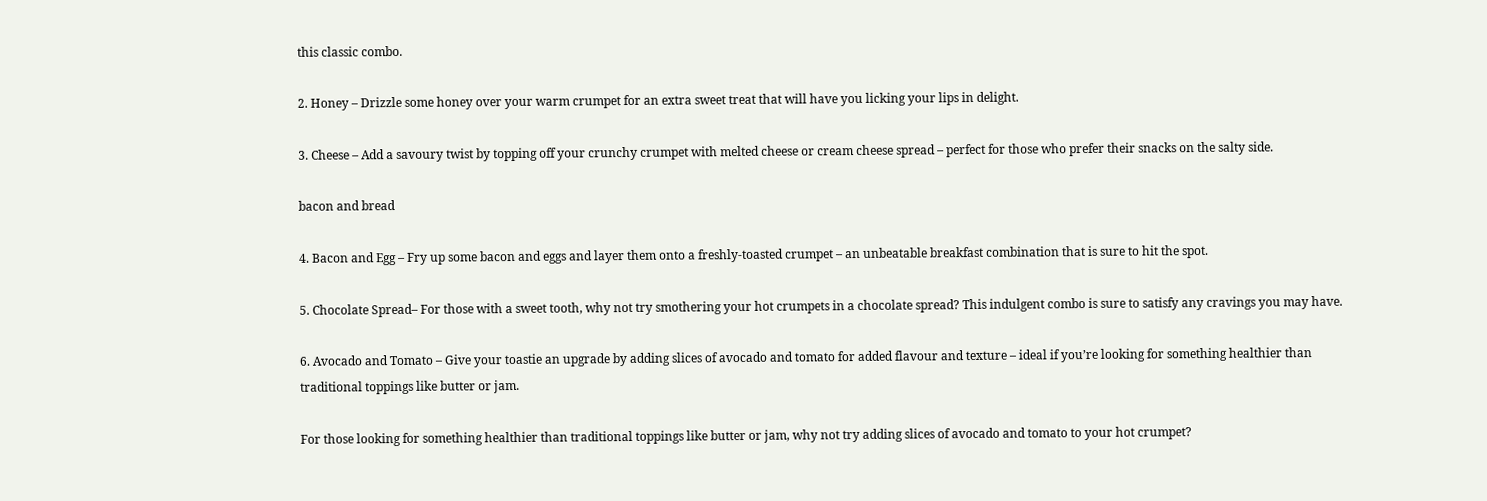this classic combo.

2. Honey – Drizzle some honey over your warm crumpet for an extra sweet treat that will have you licking your lips in delight.

3. Cheese – Add a savoury twist by topping off your crunchy crumpet with melted cheese or cream cheese spread – perfect for those who prefer their snacks on the salty side.

bacon and bread

4. Bacon and Egg – Fry up some bacon and eggs and layer them onto a freshly-toasted crumpet – an unbeatable breakfast combination that is sure to hit the spot.

5. Chocolate Spread– For those with a sweet tooth, why not try smothering your hot crumpets in a chocolate spread? This indulgent combo is sure to satisfy any cravings you may have.

6. Avocado and Tomato – Give your toastie an upgrade by adding slices of avocado and tomato for added flavour and texture – ideal if you’re looking for something healthier than traditional toppings like butter or jam.

For those looking for something healthier than traditional toppings like butter or jam, why not try adding slices of avocado and tomato to your hot crumpet?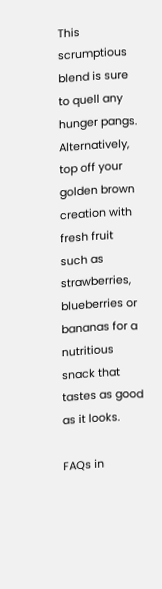This scrumptious blend is sure to quell any hunger pangs. Alternatively, top off your golden brown creation with fresh fruit such as strawberries, blueberries or bananas for a nutritious snack that tastes as good as it looks.

FAQs in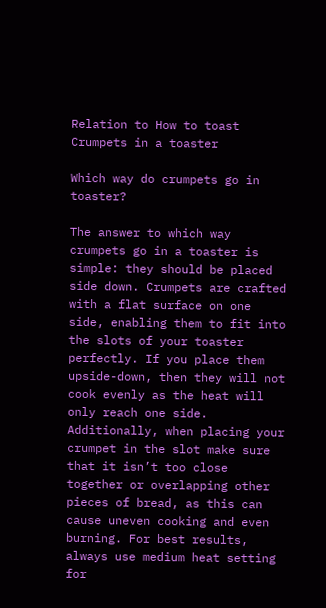Relation to How to toast Crumpets in a toaster

Which way do crumpets go in toaster?

The answer to which way crumpets go in a toaster is simple: they should be placed side down. Crumpets are crafted with a flat surface on one side, enabling them to fit into the slots of your toaster perfectly. If you place them upside-down, then they will not cook evenly as the heat will only reach one side. Additionally, when placing your crumpet in the slot make sure that it isn’t too close together or overlapping other pieces of bread, as this can cause uneven cooking and even burning. For best results, always use medium heat setting for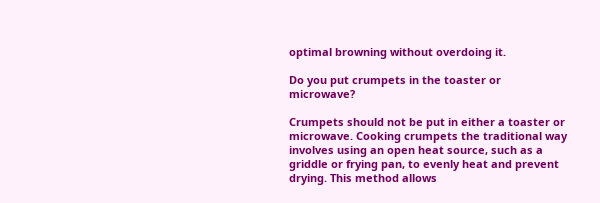optimal browning without overdoing it.

Do you put crumpets in the toaster or microwave?

Crumpets should not be put in either a toaster or microwave. Cooking crumpets the traditional way involves using an open heat source, such as a griddle or frying pan, to evenly heat and prevent drying. This method allows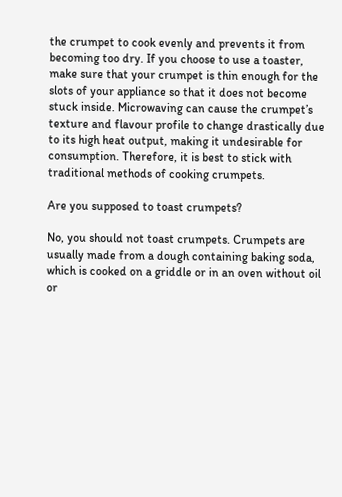the crumpet to cook evenly and prevents it from becoming too dry. If you choose to use a toaster, make sure that your crumpet is thin enough for the slots of your appliance so that it does not become stuck inside. Microwaving can cause the crumpet’s texture and flavour profile to change drastically due to its high heat output, making it undesirable for consumption. Therefore, it is best to stick with traditional methods of cooking crumpets.

Are you supposed to toast crumpets?

No, you should not toast crumpets. Crumpets are usually made from a dough containing baking soda, which is cooked on a griddle or in an oven without oil or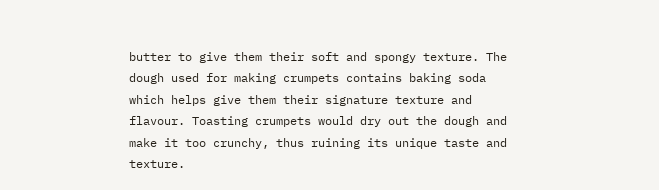butter to give them their soft and spongy texture. The dough used for making crumpets contains baking soda which helps give them their signature texture and flavour. Toasting crumpets would dry out the dough and make it too crunchy, thus ruining its unique taste and texture.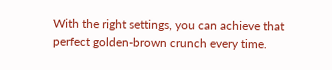With the right settings, you can achieve that perfect golden-brown crunch every time.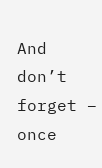And don’t forget – once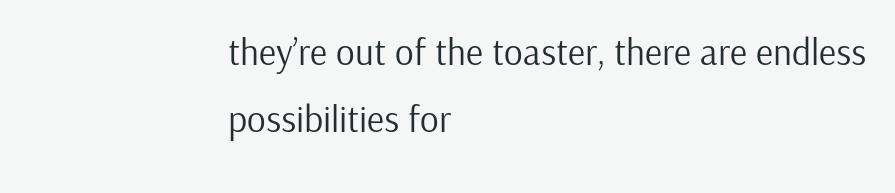they’re out of the toaster, there are endless possibilities for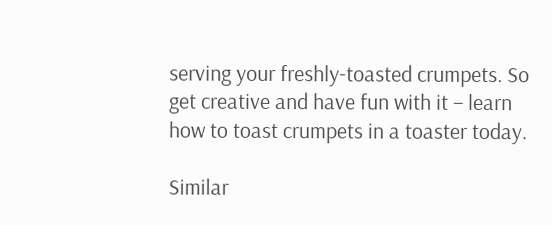serving your freshly-toasted crumpets. So get creative and have fun with it – learn how to toast crumpets in a toaster today.

Similar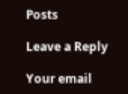Posts

Leave a Reply

Your email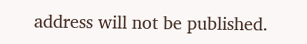address will not be published.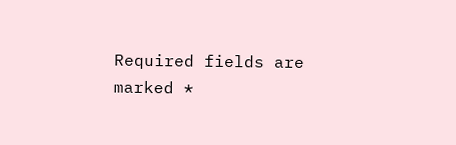Required fields are marked *